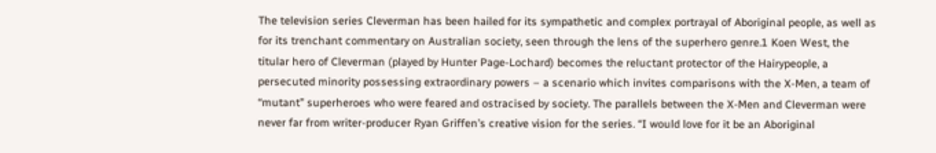The television series Cleverman has been hailed for its sympathetic and complex portrayal of Aboriginal people, as well as for its trenchant commentary on Australian society, seen through the lens of the superhero genre.1 Koen West, the titular hero of Cleverman (played by Hunter Page-Lochard) becomes the reluctant protector of the Hairypeople, a persecuted minority possessing extraordinary powers – a scenario which invites comparisons with the X-Men, a team of “mutant” superheroes who were feared and ostracised by society. The parallels between the X-Men and Cleverman were never far from writer-producer Ryan Griffen’s creative vision for the series. “I would love for it be an Aboriginal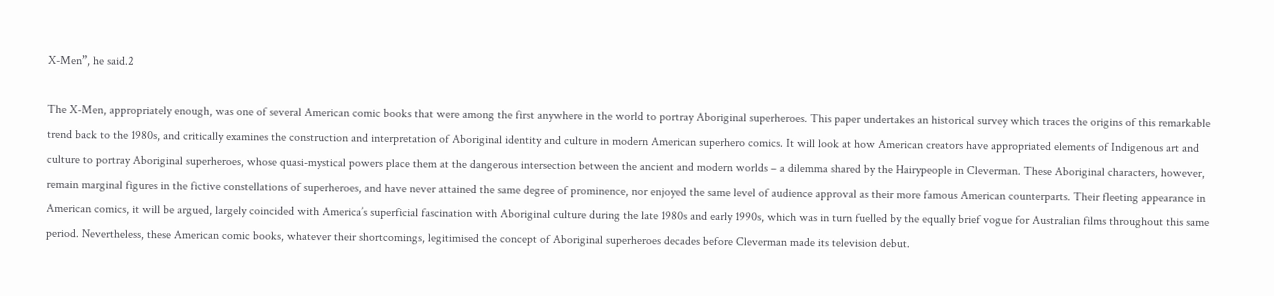X-Men”, he said.2

The X-Men, appropriately enough, was one of several American comic books that were among the first anywhere in the world to portray Aboriginal superheroes. This paper undertakes an historical survey which traces the origins of this remarkable trend back to the 1980s, and critically examines the construction and interpretation of Aboriginal identity and culture in modern American superhero comics. It will look at how American creators have appropriated elements of Indigenous art and culture to portray Aboriginal superheroes, whose quasi-mystical powers place them at the dangerous intersection between the ancient and modern worlds – a dilemma shared by the Hairypeople in Cleverman. These Aboriginal characters, however, remain marginal figures in the fictive constellations of superheroes, and have never attained the same degree of prominence, nor enjoyed the same level of audience approval as their more famous American counterparts. Their fleeting appearance in American comics, it will be argued, largely coincided with America’s superficial fascination with Aboriginal culture during the late 1980s and early 1990s, which was in turn fuelled by the equally brief vogue for Australian films throughout this same period. Nevertheless, these American comic books, whatever their shortcomings, legitimised the concept of Aboriginal superheroes decades before Cleverman made its television debut.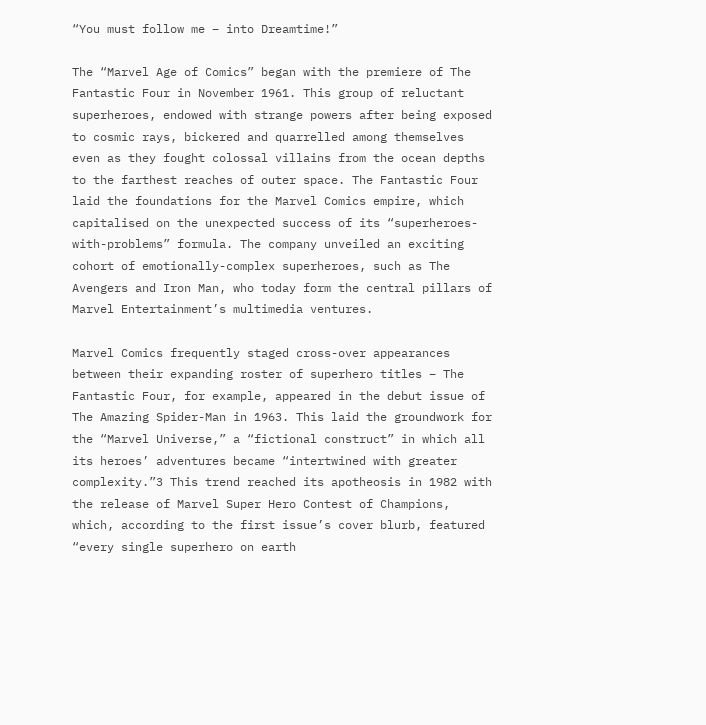“You must follow me – into Dreamtime!”

The “Marvel Age of Comics” began with the premiere of The Fantastic Four in November 1961. This group of reluctant superheroes, endowed with strange powers after being exposed to cosmic rays, bickered and quarrelled among themselves even as they fought colossal villains from the ocean depths to the farthest reaches of outer space. The Fantastic Four laid the foundations for the Marvel Comics empire, which capitalised on the unexpected success of its “superheroes-with-problems” formula. The company unveiled an exciting cohort of emotionally-complex superheroes, such as The Avengers and Iron Man, who today form the central pillars of Marvel Entertainment’s multimedia ventures.

Marvel Comics frequently staged cross-over appearances between their expanding roster of superhero titles – The Fantastic Four, for example, appeared in the debut issue of The Amazing Spider-Man in 1963. This laid the groundwork for the “Marvel Universe,” a “fictional construct” in which all its heroes’ adventures became “intertwined with greater complexity.”3 This trend reached its apotheosis in 1982 with the release of Marvel Super Hero Contest of Champions, which, according to the first issue’s cover blurb, featured “every single superhero on earth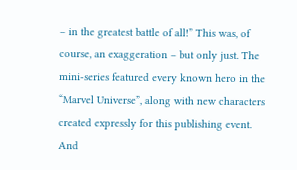– in the greatest battle of all!” This was, of course, an exaggeration – but only just. The mini-series featured every known hero in the “Marvel Universe”, along with new characters created expressly for this publishing event. And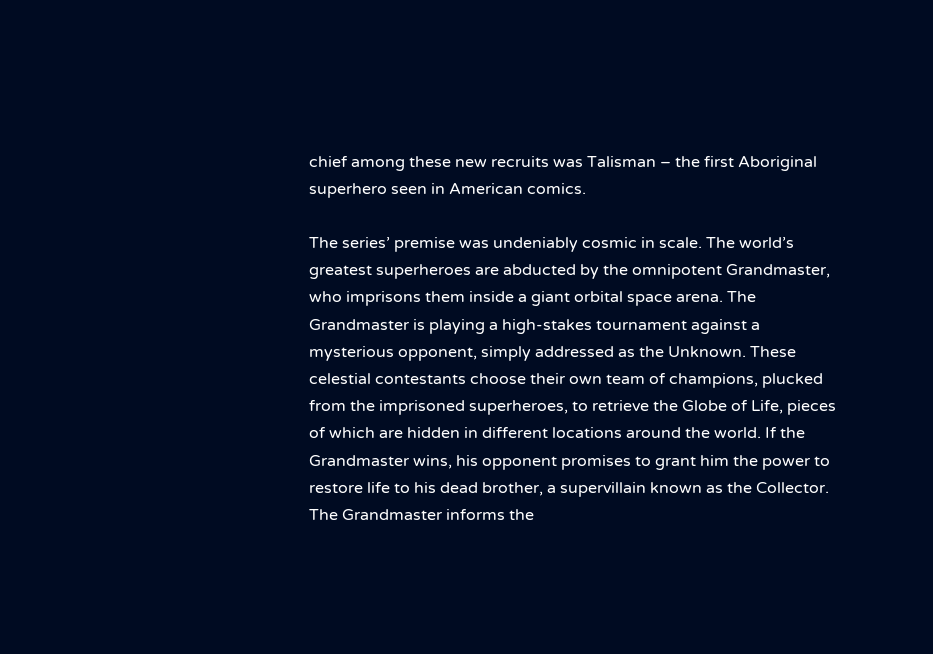chief among these new recruits was Talisman – the first Aboriginal superhero seen in American comics.

The series’ premise was undeniably cosmic in scale. The world’s greatest superheroes are abducted by the omnipotent Grandmaster, who imprisons them inside a giant orbital space arena. The Grandmaster is playing a high-stakes tournament against a mysterious opponent, simply addressed as the Unknown. These celestial contestants choose their own team of champions, plucked from the imprisoned superheroes, to retrieve the Globe of Life, pieces of which are hidden in different locations around the world. If the Grandmaster wins, his opponent promises to grant him the power to restore life to his dead brother, a supervillain known as the Collector. The Grandmaster informs the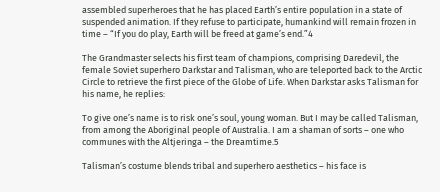assembled superheroes that he has placed Earth’s entire population in a state of suspended animation. If they refuse to participate, humankind will remain frozen in time – “If you do play, Earth will be freed at game’s end.”4

The Grandmaster selects his first team of champions, comprising Daredevil, the female Soviet superhero Darkstar and Talisman, who are teleported back to the Arctic Circle to retrieve the first piece of the Globe of Life. When Darkstar asks Talisman for his name, he replies:

To give one’s name is to risk one’s soul, young woman. But I may be called Talisman, from among the Aboriginal people of Australia. I am a shaman of sorts – one who communes with the Altjeringa – the Dreamtime.5

Talisman’s costume blends tribal and superhero aesthetics – his face is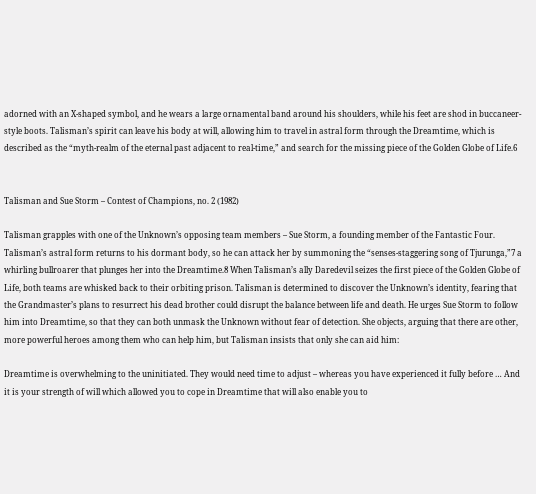adorned with an X-shaped symbol, and he wears a large ornamental band around his shoulders, while his feet are shod in buccaneer-style boots. Talisman’s spirit can leave his body at will, allowing him to travel in astral form through the Dreamtime, which is described as the “myth-realm of the eternal past adjacent to real-time,” and search for the missing piece of the Golden Globe of Life.6


Talisman and Sue Storm – Contest of Champions, no. 2 (1982)

Talisman grapples with one of the Unknown’s opposing team members – Sue Storm, a founding member of the Fantastic Four. Talisman’s astral form returns to his dormant body, so he can attack her by summoning the “senses-staggering song of Tjurunga,”7 a whirling bullroarer that plunges her into the Dreamtime.8 When Talisman’s ally Daredevil seizes the first piece of the Golden Globe of Life, both teams are whisked back to their orbiting prison. Talisman is determined to discover the Unknown’s identity, fearing that the Grandmaster’s plans to resurrect his dead brother could disrupt the balance between life and death. He urges Sue Storm to follow him into Dreamtime, so that they can both unmask the Unknown without fear of detection. She objects, arguing that there are other, more powerful heroes among them who can help him, but Talisman insists that only she can aid him:

Dreamtime is overwhelming to the uninitiated. They would need time to adjust – whereas you have experienced it fully before … And it is your strength of will which allowed you to cope in Dreamtime that will also enable you to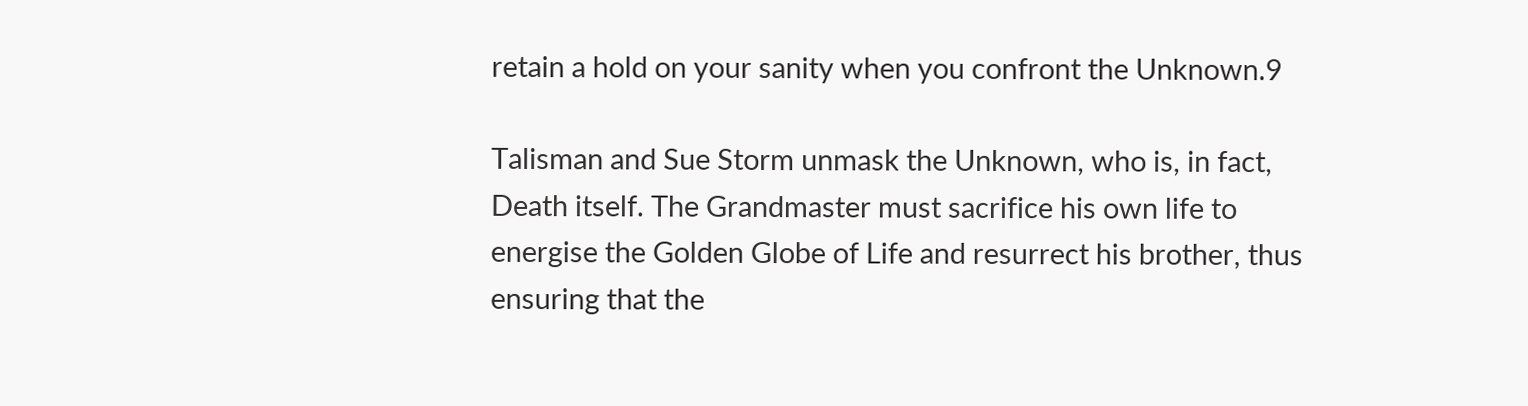retain a hold on your sanity when you confront the Unknown.9

Talisman and Sue Storm unmask the Unknown, who is, in fact, Death itself. The Grandmaster must sacrifice his own life to energise the Golden Globe of Life and resurrect his brother, thus ensuring that the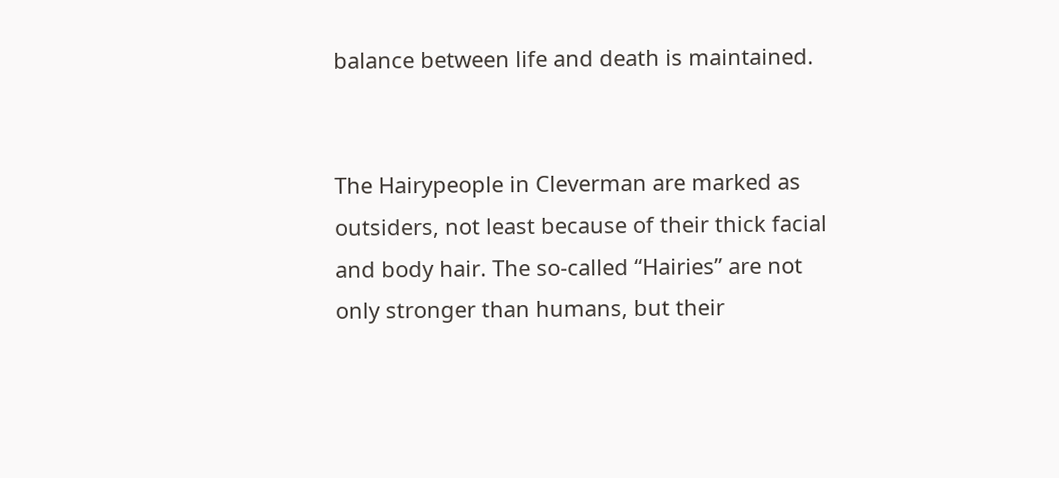balance between life and death is maintained.


The Hairypeople in Cleverman are marked as outsiders, not least because of their thick facial and body hair. The so-called “Hairies” are not only stronger than humans, but their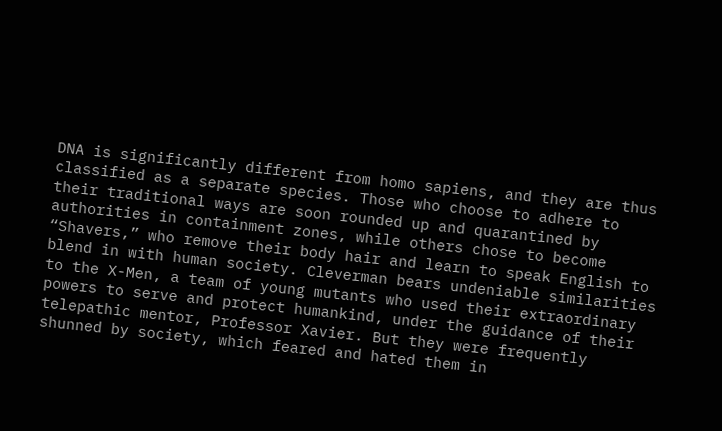DNA is significantly different from homo sapiens, and they are thus classified as a separate species. Those who choose to adhere to their traditional ways are soon rounded up and quarantined by authorities in containment zones, while others chose to become “Shavers,” who remove their body hair and learn to speak English to blend in with human society. Cleverman bears undeniable similarities to the X-Men, a team of young mutants who used their extraordinary powers to serve and protect humankind, under the guidance of their telepathic mentor, Professor Xavier. But they were frequently shunned by society, which feared and hated them in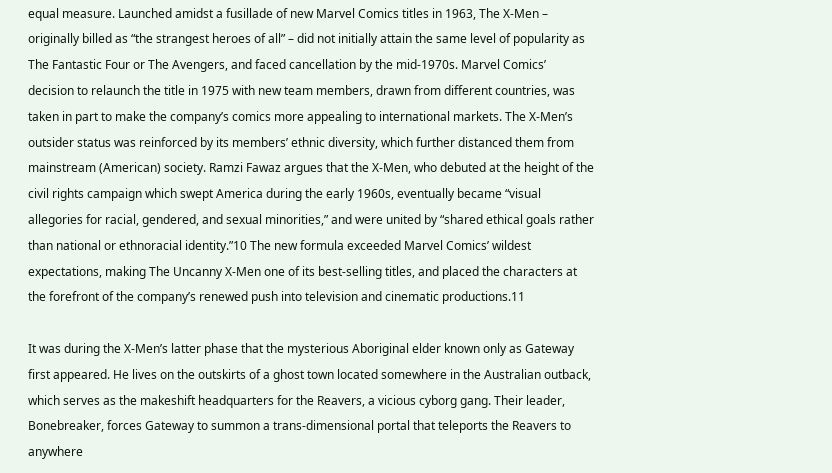equal measure. Launched amidst a fusillade of new Marvel Comics titles in 1963, The X-Men – originally billed as “the strangest heroes of all” – did not initially attain the same level of popularity as The Fantastic Four or The Avengers, and faced cancellation by the mid-1970s. Marvel Comics’ decision to relaunch the title in 1975 with new team members, drawn from different countries, was taken in part to make the company’s comics more appealing to international markets. The X-Men’s outsider status was reinforced by its members’ ethnic diversity, which further distanced them from mainstream (American) society. Ramzi Fawaz argues that the X-Men, who debuted at the height of the civil rights campaign which swept America during the early 1960s, eventually became “visual allegories for racial, gendered, and sexual minorities,” and were united by “shared ethical goals rather than national or ethnoracial identity.”10 The new formula exceeded Marvel Comics’ wildest expectations, making The Uncanny X-Men one of its best-selling titles, and placed the characters at the forefront of the company’s renewed push into television and cinematic productions.11

It was during the X-Men’s latter phase that the mysterious Aboriginal elder known only as Gateway first appeared. He lives on the outskirts of a ghost town located somewhere in the Australian outback, which serves as the makeshift headquarters for the Reavers, a vicious cyborg gang. Their leader, Bonebreaker, forces Gateway to summon a trans-dimensional portal that teleports the Reavers to anywhere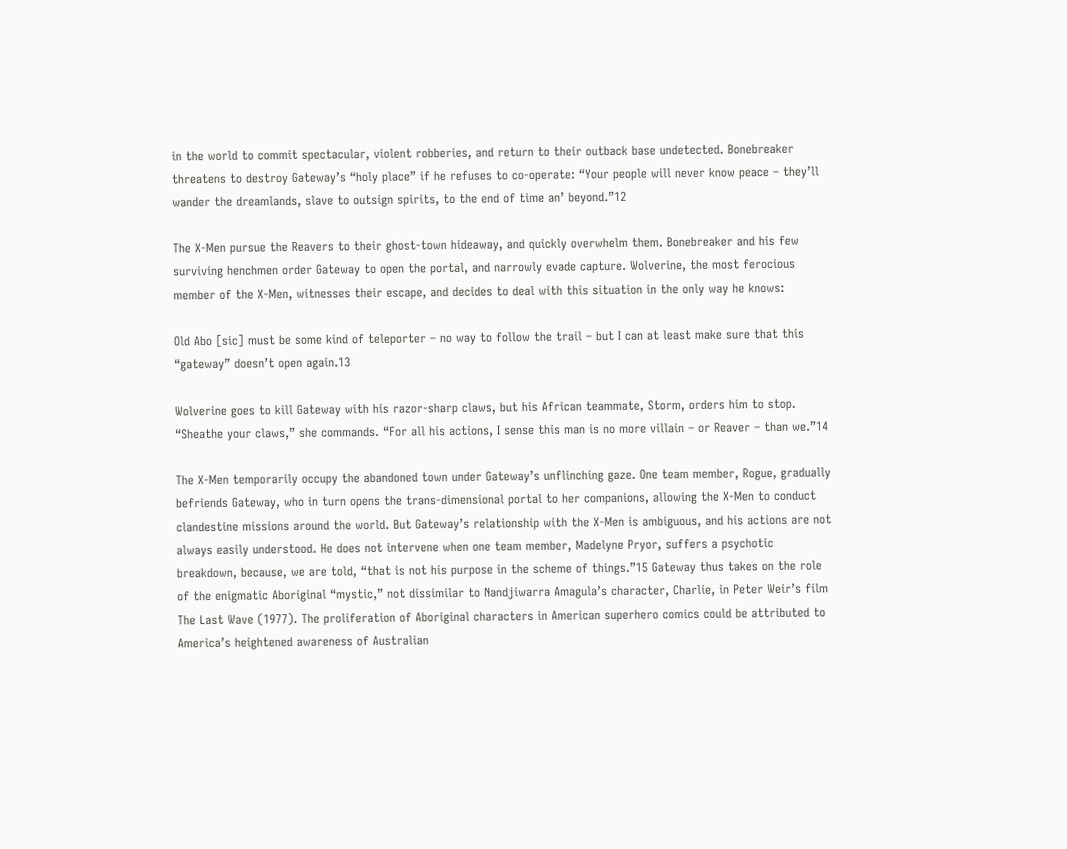in the world to commit spectacular, violent robberies, and return to their outback base undetected. Bonebreaker threatens to destroy Gateway’s “holy place” if he refuses to co-operate: “Your people will never know peace – they’ll wander the dreamlands, slave to outsign spirits, to the end of time an’ beyond.”12

The X-Men pursue the Reavers to their ghost-town hideaway, and quickly overwhelm them. Bonebreaker and his few surviving henchmen order Gateway to open the portal, and narrowly evade capture. Wolverine, the most ferocious member of the X-Men, witnesses their escape, and decides to deal with this situation in the only way he knows:

Old Abo [sic] must be some kind of teleporter – no way to follow the trail – but I can at least make sure that this “gateway” doesn’t open again.13

Wolverine goes to kill Gateway with his razor-sharp claws, but his African teammate, Storm, orders him to stop. “Sheathe your claws,” she commands. “For all his actions, I sense this man is no more villain – or Reaver – than we.”14

The X-Men temporarily occupy the abandoned town under Gateway’s unflinching gaze. One team member, Rogue, gradually befriends Gateway, who in turn opens the trans-dimensional portal to her companions, allowing the X-Men to conduct clandestine missions around the world. But Gateway’s relationship with the X-Men is ambiguous, and his actions are not always easily understood. He does not intervene when one team member, Madelyne Pryor, suffers a psychotic breakdown, because, we are told, “that is not his purpose in the scheme of things.”15 Gateway thus takes on the role of the enigmatic Aboriginal “mystic,” not dissimilar to Nandjiwarra Amagula’s character, Charlie, in Peter Weir’s film The Last Wave (1977). The proliferation of Aboriginal characters in American superhero comics could be attributed to America’s heightened awareness of Australian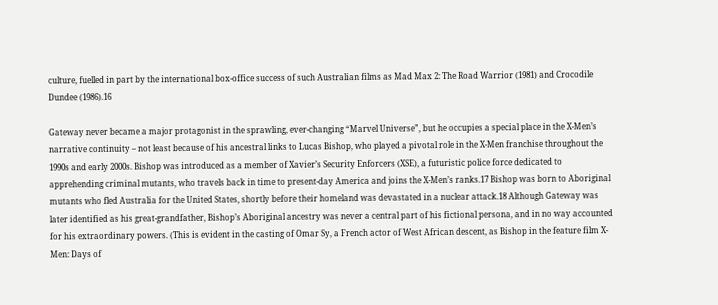culture, fuelled in part by the international box-office success of such Australian films as Mad Max 2: The Road Warrior (1981) and Crocodile Dundee (1986).16

Gateway never became a major protagonist in the sprawling, ever-changing “Marvel Universe”, but he occupies a special place in the X-Men’s narrative continuity – not least because of his ancestral links to Lucas Bishop, who played a pivotal role in the X-Men franchise throughout the 1990s and early 2000s. Bishop was introduced as a member of Xavier’s Security Enforcers (XSE), a futuristic police force dedicated to apprehending criminal mutants, who travels back in time to present-day America and joins the X-Men’s ranks.17 Bishop was born to Aboriginal mutants who fled Australia for the United States, shortly before their homeland was devastated in a nuclear attack.18 Although Gateway was later identified as his great-grandfather, Bishop’s Aboriginal ancestry was never a central part of his fictional persona, and in no way accounted for his extraordinary powers. (This is evident in the casting of Omar Sy, a French actor of West African descent, as Bishop in the feature film X-Men: Days of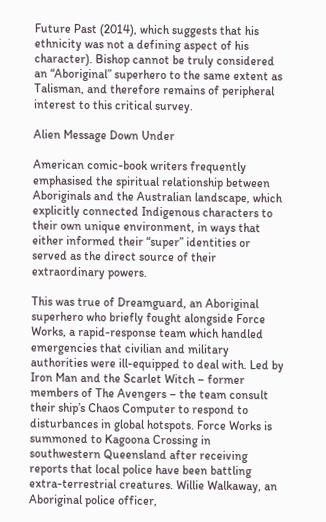Future Past (2014), which suggests that his ethnicity was not a defining aspect of his character). Bishop cannot be truly considered an “Aboriginal” superhero to the same extent as Talisman, and therefore remains of peripheral interest to this critical survey.

Alien Message Down Under

American comic-book writers frequently emphasised the spiritual relationship between Aboriginals and the Australian landscape, which explicitly connected Indigenous characters to their own unique environment, in ways that either informed their “super” identities or served as the direct source of their extraordinary powers.

This was true of Dreamguard, an Aboriginal superhero who briefly fought alongside Force Works, a rapid-response team which handled emergencies that civilian and military authorities were ill-equipped to deal with. Led by Iron Man and the Scarlet Witch – former members of The Avengers – the team consult their ship’s Chaos Computer to respond to disturbances in global hotspots. Force Works is summoned to Kagoona Crossing in southwestern Queensland after receiving reports that local police have been battling extra-terrestrial creatures. Willie Walkaway, an Aboriginal police officer,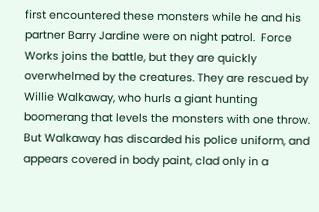first encountered these monsters while he and his partner Barry Jardine were on night patrol.  Force Works joins the battle, but they are quickly overwhelmed by the creatures. They are rescued by Willie Walkaway, who hurls a giant hunting boomerang that levels the monsters with one throw.  But Walkaway has discarded his police uniform, and appears covered in body paint, clad only in a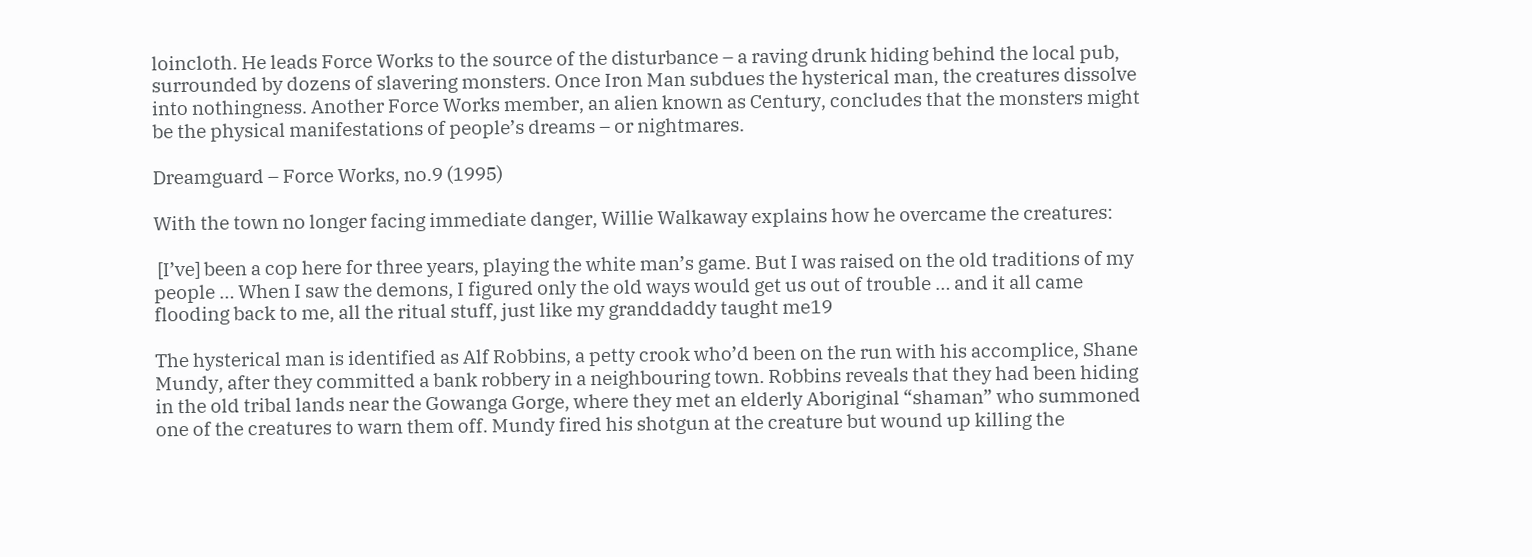loincloth. He leads Force Works to the source of the disturbance – a raving drunk hiding behind the local pub, surrounded by dozens of slavering monsters. Once Iron Man subdues the hysterical man, the creatures dissolve into nothingness. Another Force Works member, an alien known as Century, concludes that the monsters might be the physical manifestations of people’s dreams – or nightmares.

Dreamguard – Force Works, no.9 (1995)

With the town no longer facing immediate danger, Willie Walkaway explains how he overcame the creatures:

 [I’ve] been a cop here for three years, playing the white man’s game. But I was raised on the old traditions of my people … When I saw the demons, I figured only the old ways would get us out of trouble … and it all came flooding back to me, all the ritual stuff, just like my granddaddy taught me19

The hysterical man is identified as Alf Robbins, a petty crook who’d been on the run with his accomplice, Shane Mundy, after they committed a bank robbery in a neighbouring town. Robbins reveals that they had been hiding in the old tribal lands near the Gowanga Gorge, where they met an elderly Aboriginal “shaman” who summoned one of the creatures to warn them off. Mundy fired his shotgun at the creature but wound up killing the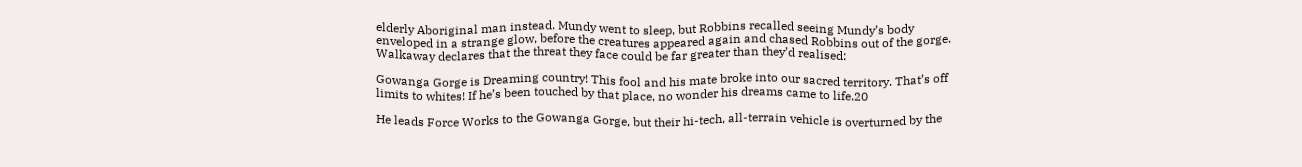elderly Aboriginal man instead. Mundy went to sleep, but Robbins recalled seeing Mundy’s body enveloped in a strange glow, before the creatures appeared again and chased Robbins out of the gorge. Walkaway declares that the threat they face could be far greater than they’d realised:

Gowanga Gorge is Dreaming country! This fool and his mate broke into our sacred territory. That’s off limits to whites! If he’s been touched by that place, no wonder his dreams came to life.20

He leads Force Works to the Gowanga Gorge, but their hi-tech, all-terrain vehicle is overturned by the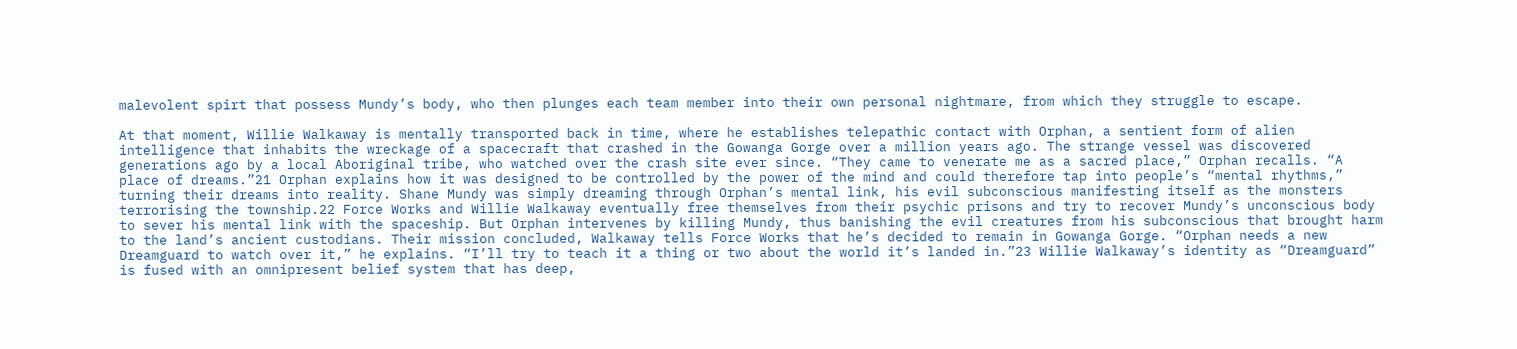malevolent spirt that possess Mundy’s body, who then plunges each team member into their own personal nightmare, from which they struggle to escape.

At that moment, Willie Walkaway is mentally transported back in time, where he establishes telepathic contact with Orphan, a sentient form of alien intelligence that inhabits the wreckage of a spacecraft that crashed in the Gowanga Gorge over a million years ago. The strange vessel was discovered generations ago by a local Aboriginal tribe, who watched over the crash site ever since. “They came to venerate me as a sacred place,” Orphan recalls. “A place of dreams.”21 Orphan explains how it was designed to be controlled by the power of the mind and could therefore tap into people’s “mental rhythms,” turning their dreams into reality. Shane Mundy was simply dreaming through Orphan’s mental link, his evil subconscious manifesting itself as the monsters terrorising the township.22 Force Works and Willie Walkaway eventually free themselves from their psychic prisons and try to recover Mundy’s unconscious body to sever his mental link with the spaceship. But Orphan intervenes by killing Mundy, thus banishing the evil creatures from his subconscious that brought harm to the land’s ancient custodians. Their mission concluded, Walkaway tells Force Works that he’s decided to remain in Gowanga Gorge. “Orphan needs a new Dreamguard to watch over it,” he explains. “I’ll try to teach it a thing or two about the world it’s landed in.”23 Willie Walkaway’s identity as “Dreamguard” is fused with an omnipresent belief system that has deep,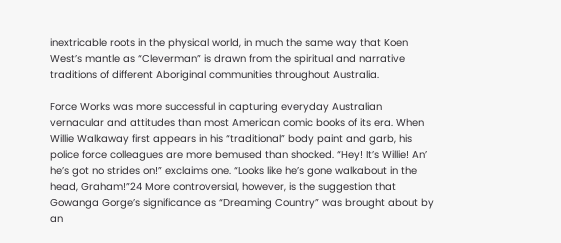inextricable roots in the physical world, in much the same way that Koen West’s mantle as “Cleverman” is drawn from the spiritual and narrative traditions of different Aboriginal communities throughout Australia.

Force Works was more successful in capturing everyday Australian vernacular and attitudes than most American comic books of its era. When Willie Walkaway first appears in his “traditional” body paint and garb, his police force colleagues are more bemused than shocked. “Hey! It’s Willie! An’ he’s got no strides on!” exclaims one. “Looks like he’s gone walkabout in the head, Graham!”24 More controversial, however, is the suggestion that Gowanga Gorge’s significance as “Dreaming Country” was brought about by an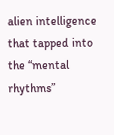alien intelligence that tapped into the “mental rhythms”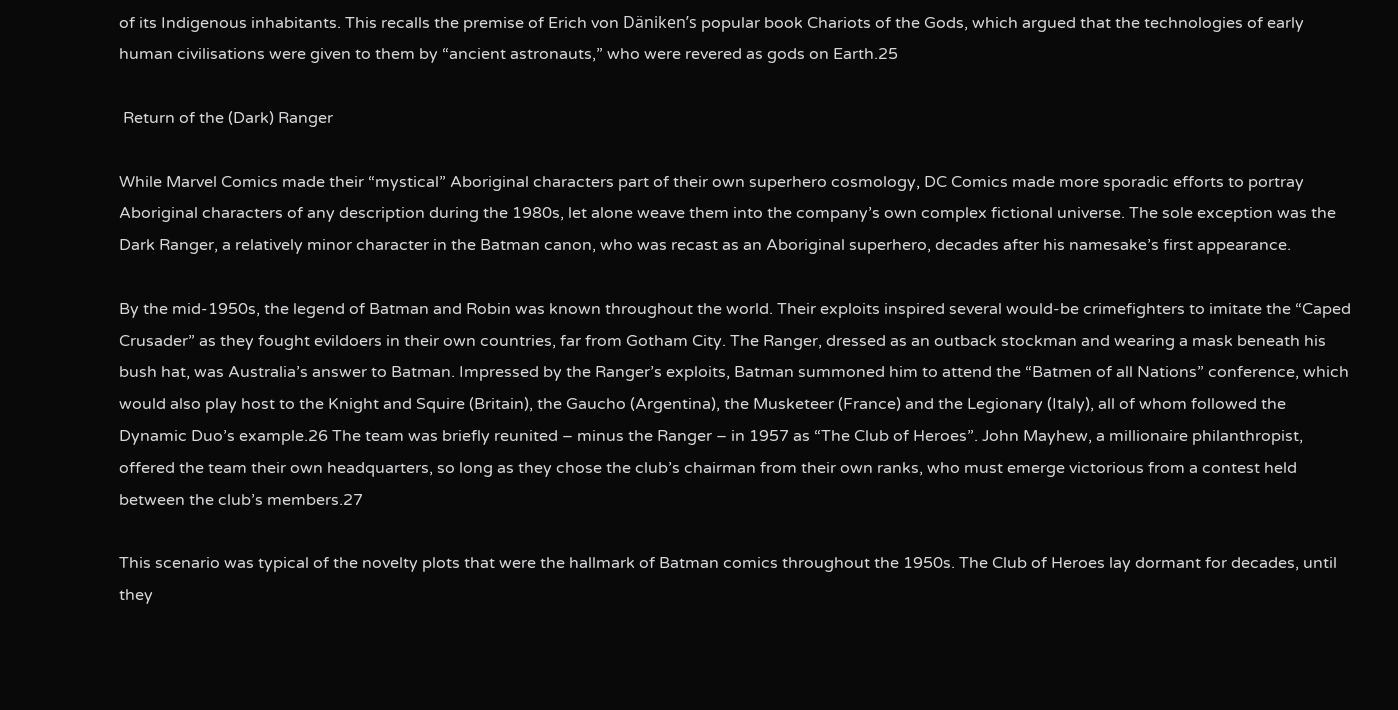of its Indigenous inhabitants. This recalls the premise of Erich von Däniken’s popular book Chariots of the Gods, which argued that the technologies of early human civilisations were given to them by “ancient astronauts,” who were revered as gods on Earth.25

 Return of the (Dark) Ranger

While Marvel Comics made their “mystical” Aboriginal characters part of their own superhero cosmology, DC Comics made more sporadic efforts to portray Aboriginal characters of any description during the 1980s, let alone weave them into the company’s own complex fictional universe. The sole exception was the Dark Ranger, a relatively minor character in the Batman canon, who was recast as an Aboriginal superhero, decades after his namesake’s first appearance.

By the mid-1950s, the legend of Batman and Robin was known throughout the world. Their exploits inspired several would-be crimefighters to imitate the “Caped Crusader” as they fought evildoers in their own countries, far from Gotham City. The Ranger, dressed as an outback stockman and wearing a mask beneath his bush hat, was Australia’s answer to Batman. Impressed by the Ranger’s exploits, Batman summoned him to attend the “Batmen of all Nations” conference, which would also play host to the Knight and Squire (Britain), the Gaucho (Argentina), the Musketeer (France) and the Legionary (Italy), all of whom followed the Dynamic Duo’s example.26 The team was briefly reunited – minus the Ranger – in 1957 as “The Club of Heroes”. John Mayhew, a millionaire philanthropist, offered the team their own headquarters, so long as they chose the club’s chairman from their own ranks, who must emerge victorious from a contest held between the club’s members.27

This scenario was typical of the novelty plots that were the hallmark of Batman comics throughout the 1950s. The Club of Heroes lay dormant for decades, until they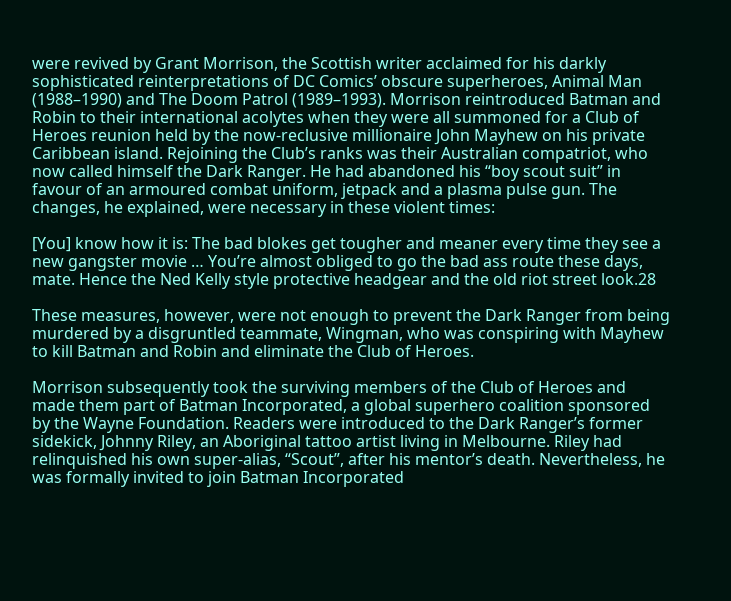were revived by Grant Morrison, the Scottish writer acclaimed for his darkly sophisticated reinterpretations of DC Comics’ obscure superheroes, Animal Man (1988–1990) and The Doom Patrol (1989–1993). Morrison reintroduced Batman and Robin to their international acolytes when they were all summoned for a Club of Heroes reunion held by the now-reclusive millionaire John Mayhew on his private Caribbean island. Rejoining the Club’s ranks was their Australian compatriot, who now called himself the Dark Ranger. He had abandoned his “boy scout suit” in favour of an armoured combat uniform, jetpack and a plasma pulse gun. The changes, he explained, were necessary in these violent times:

[You] know how it is: The bad blokes get tougher and meaner every time they see a new gangster movie … You’re almost obliged to go the bad ass route these days, mate. Hence the Ned Kelly style protective headgear and the old riot street look.28

These measures, however, were not enough to prevent the Dark Ranger from being murdered by a disgruntled teammate, Wingman, who was conspiring with Mayhew to kill Batman and Robin and eliminate the Club of Heroes.

Morrison subsequently took the surviving members of the Club of Heroes and made them part of Batman Incorporated, a global superhero coalition sponsored by the Wayne Foundation. Readers were introduced to the Dark Ranger’s former sidekick, Johnny Riley, an Aboriginal tattoo artist living in Melbourne. Riley had relinquished his own super-alias, “Scout”, after his mentor’s death. Nevertheless, he was formally invited to join Batman Incorporated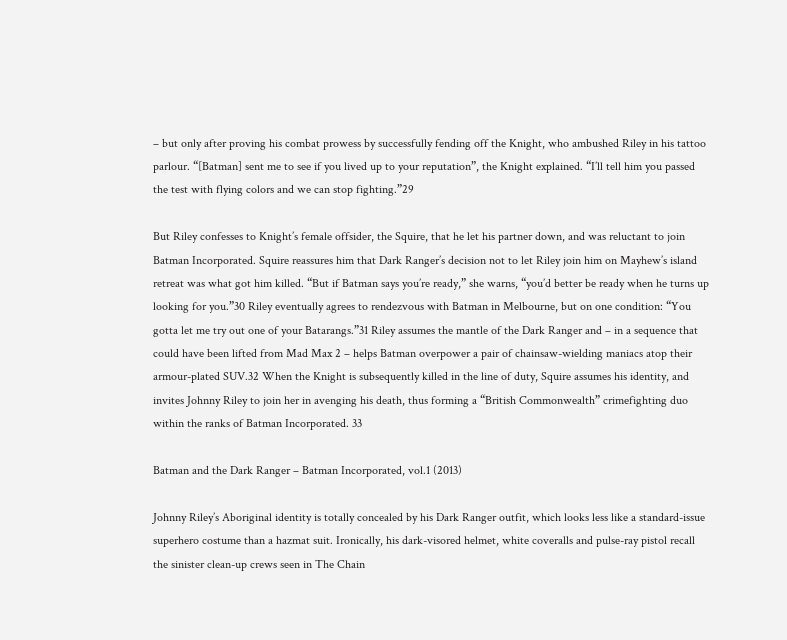– but only after proving his combat prowess by successfully fending off the Knight, who ambushed Riley in his tattoo parlour. “[Batman] sent me to see if you lived up to your reputation”, the Knight explained. “I’ll tell him you passed the test with flying colors and we can stop fighting.”29

But Riley confesses to Knight’s female offsider, the Squire, that he let his partner down, and was reluctant to join Batman Incorporated. Squire reassures him that Dark Ranger’s decision not to let Riley join him on Mayhew’s island retreat was what got him killed. “But if Batman says you’re ready,” she warns, “you’d better be ready when he turns up looking for you.”30 Riley eventually agrees to rendezvous with Batman in Melbourne, but on one condition: “You gotta let me try out one of your Batarangs.”31 Riley assumes the mantle of the Dark Ranger and – in a sequence that could have been lifted from Mad Max 2 – helps Batman overpower a pair of chainsaw-wielding maniacs atop their armour-plated SUV.32 When the Knight is subsequently killed in the line of duty, Squire assumes his identity, and invites Johnny Riley to join her in avenging his death, thus forming a “British Commonwealth” crimefighting duo within the ranks of Batman Incorporated. 33

Batman and the Dark Ranger – Batman Incorporated, vol.1 (2013)

Johnny Riley’s Aboriginal identity is totally concealed by his Dark Ranger outfit, which looks less like a standard-issue superhero costume than a hazmat suit. Ironically, his dark-visored helmet, white coveralls and pulse-ray pistol recall the sinister clean-up crews seen in The Chain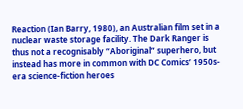Reaction (Ian Barry, 1980), an Australian film set in a nuclear waste storage facility. The Dark Ranger is thus not a recognisably “Aboriginal” superhero, but instead has more in common with DC Comics’ 1950s-era science-fiction heroes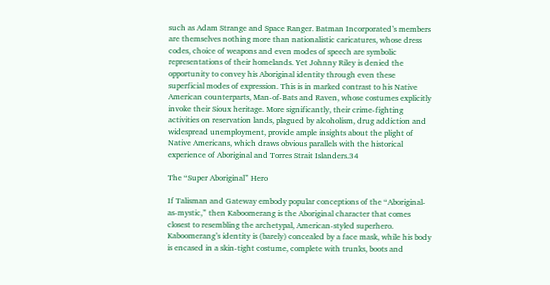such as Adam Strange and Space Ranger. Batman Incorporated’s members are themselves nothing more than nationalistic caricatures, whose dress codes, choice of weapons and even modes of speech are symbolic representations of their homelands. Yet Johnny Riley is denied the opportunity to convey his Aboriginal identity through even these superficial modes of expression. This is in marked contrast to his Native American counterparts, Man-of-Bats and Raven, whose costumes explicitly invoke their Sioux heritage. More significantly, their crime-fighting activities on reservation lands, plagued by alcoholism, drug addiction and widespread unemployment, provide ample insights about the plight of Native Americans, which draws obvious parallels with the historical experience of Aboriginal and Torres Strait Islanders.34

The “Super Aboriginal” Hero

If Talisman and Gateway embody popular conceptions of the “Aboriginal-as-mystic,” then Kaboomerang is the Aboriginal character that comes closest to resembling the archetypal, American-styled superhero. Kaboomerang’s identity is (barely) concealed by a face mask, while his body is encased in a skin-tight costume, complete with trunks, boots and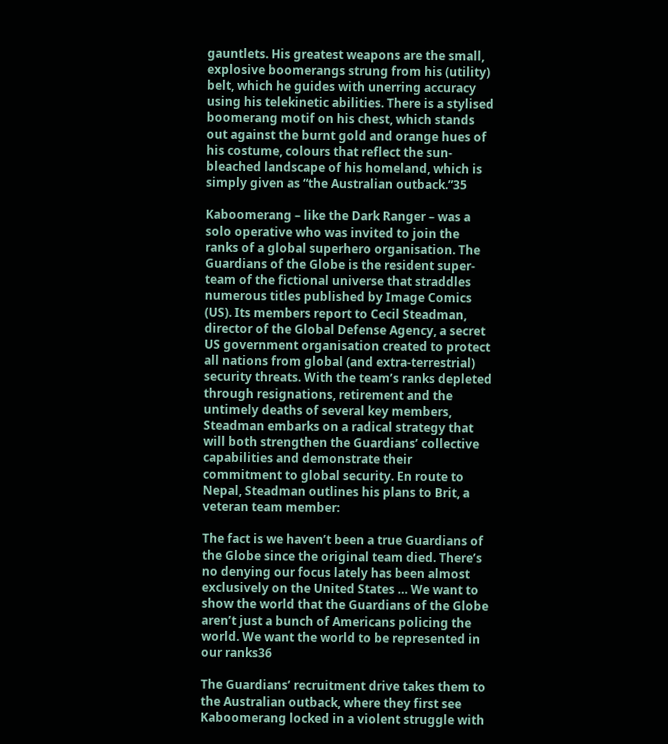gauntlets. His greatest weapons are the small, explosive boomerangs strung from his (utility) belt, which he guides with unerring accuracy using his telekinetic abilities. There is a stylised boomerang motif on his chest, which stands out against the burnt gold and orange hues of his costume, colours that reflect the sun-bleached landscape of his homeland, which is simply given as “the Australian outback.”35

Kaboomerang – like the Dark Ranger – was a solo operative who was invited to join the ranks of a global superhero organisation. The Guardians of the Globe is the resident super-team of the fictional universe that straddles numerous titles published by Image Comics (US). Its members report to Cecil Steadman, director of the Global Defense Agency, a secret US government organisation created to protect all nations from global (and extra-terrestrial) security threats. With the team’s ranks depleted through resignations, retirement and the untimely deaths of several key members, Steadman embarks on a radical strategy that will both strengthen the Guardians’ collective capabilities and demonstrate their commitment to global security. En route to Nepal, Steadman outlines his plans to Brit, a veteran team member:

The fact is we haven’t been a true Guardians of the Globe since the original team died. There’s no denying our focus lately has been almost exclusively on the United States … We want to show the world that the Guardians of the Globe aren’t just a bunch of Americans policing the world. We want the world to be represented in our ranks36

The Guardians’ recruitment drive takes them to the Australian outback, where they first see Kaboomerang locked in a violent struggle with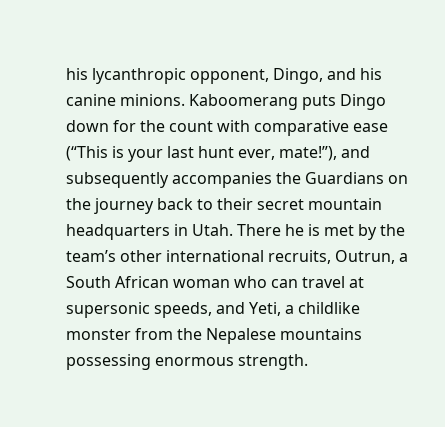his lycanthropic opponent, Dingo, and his canine minions. Kaboomerang puts Dingo down for the count with comparative ease (“This is your last hunt ever, mate!”), and subsequently accompanies the Guardians on the journey back to their secret mountain headquarters in Utah. There he is met by the team’s other international recruits, Outrun, a South African woman who can travel at supersonic speeds, and Yeti, a childlike monster from the Nepalese mountains possessing enormous strength.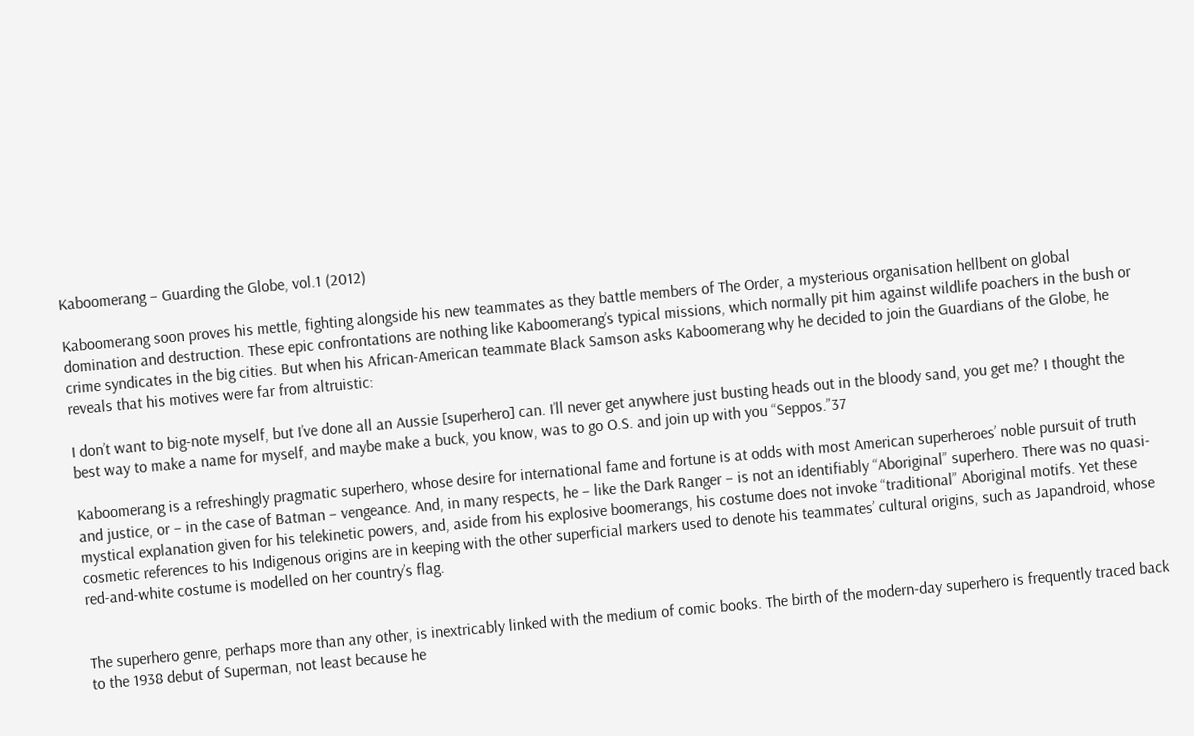Kaboomerang – Guarding the Globe, vol.1 (2012)

Kaboomerang soon proves his mettle, fighting alongside his new teammates as they battle members of The Order, a mysterious organisation hellbent on global domination and destruction. These epic confrontations are nothing like Kaboomerang’s typical missions, which normally pit him against wildlife poachers in the bush or crime syndicates in the big cities. But when his African-American teammate Black Samson asks Kaboomerang why he decided to join the Guardians of the Globe, he reveals that his motives were far from altruistic:

I don’t want to big-note myself, but I’ve done all an Aussie [superhero] can. I’ll never get anywhere just busting heads out in the bloody sand, you get me? I thought the best way to make a name for myself, and maybe make a buck, you know, was to go O.S. and join up with you “Seppos.”37

Kaboomerang is a refreshingly pragmatic superhero, whose desire for international fame and fortune is at odds with most American superheroes’ noble pursuit of truth and justice, or – in the case of Batman – vengeance. And, in many respects, he – like the Dark Ranger – is not an identifiably “Aboriginal” superhero. There was no quasi-mystical explanation given for his telekinetic powers, and, aside from his explosive boomerangs, his costume does not invoke “traditional” Aboriginal motifs. Yet these cosmetic references to his Indigenous origins are in keeping with the other superficial markers used to denote his teammates’ cultural origins, such as Japandroid, whose red-and-white costume is modelled on her country’s flag.


The superhero genre, perhaps more than any other, is inextricably linked with the medium of comic books. The birth of the modern-day superhero is frequently traced back to the 1938 debut of Superman, not least because he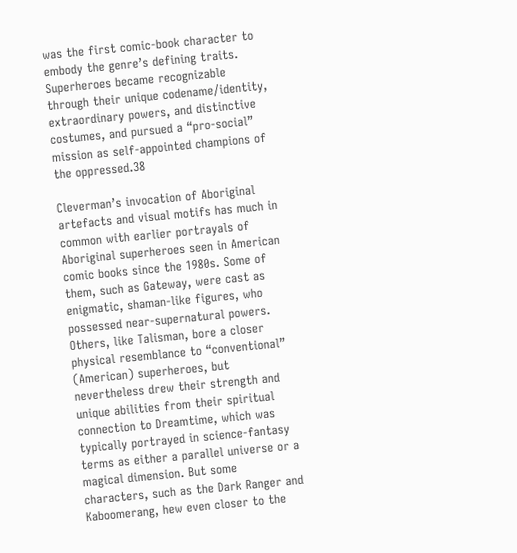was the first comic-book character to embody the genre’s defining traits. Superheroes became recognizable through their unique codename/identity, extraordinary powers, and distinctive costumes, and pursued a “pro-social” mission as self-appointed champions of the oppressed.38

Cleverman’s invocation of Aboriginal artefacts and visual motifs has much in common with earlier portrayals of Aboriginal superheroes seen in American comic books since the 1980s. Some of them, such as Gateway, were cast as enigmatic, shaman-like figures, who possessed near-supernatural powers. Others, like Talisman, bore a closer physical resemblance to “conventional” (American) superheroes, but nevertheless drew their strength and unique abilities from their spiritual connection to Dreamtime, which was typically portrayed in science-fantasy terms as either a parallel universe or a magical dimension. But some characters, such as the Dark Ranger and Kaboomerang, hew even closer to the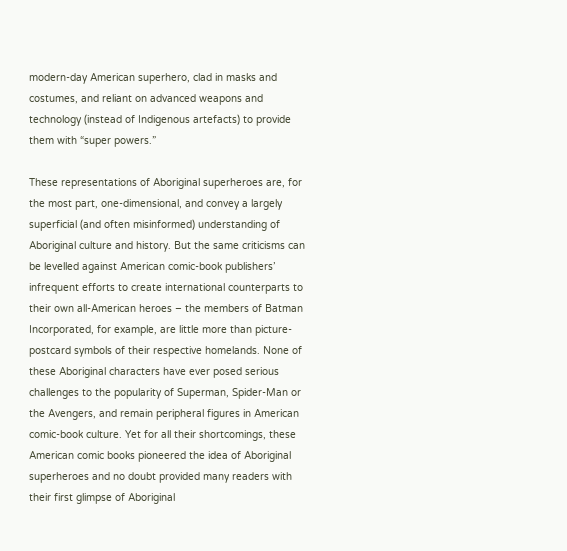modern-day American superhero, clad in masks and costumes, and reliant on advanced weapons and technology (instead of Indigenous artefacts) to provide them with “super powers.”

These representations of Aboriginal superheroes are, for the most part, one-dimensional, and convey a largely superficial (and often misinformed) understanding of Aboriginal culture and history. But the same criticisms can be levelled against American comic-book publishers’ infrequent efforts to create international counterparts to their own all-American heroes – the members of Batman Incorporated, for example, are little more than picture-postcard symbols of their respective homelands. None of these Aboriginal characters have ever posed serious challenges to the popularity of Superman, Spider-Man or the Avengers, and remain peripheral figures in American comic-book culture. Yet for all their shortcomings, these American comic books pioneered the idea of Aboriginal superheroes and no doubt provided many readers with their first glimpse of Aboriginal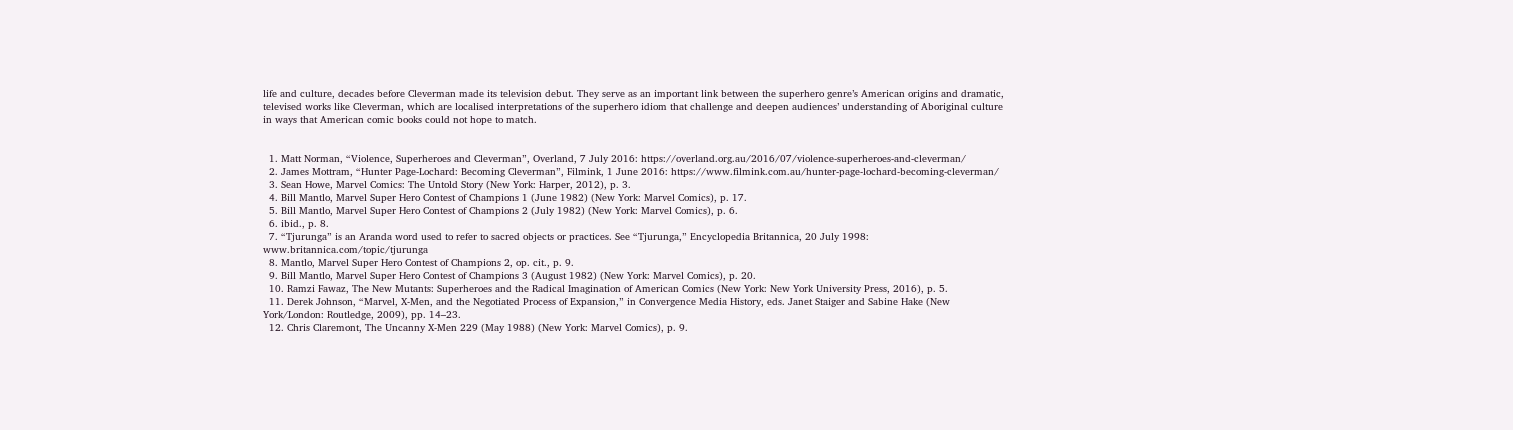life and culture, decades before Cleverman made its television debut. They serve as an important link between the superhero genre’s American origins and dramatic, televised works like Cleverman, which are localised interpretations of the superhero idiom that challenge and deepen audiences’ understanding of Aboriginal culture in ways that American comic books could not hope to match.


  1. Matt Norman, “Violence, Superheroes and Cleverman”, Overland, 7 July 2016: https://overland.org.au/2016/07/violence-superheroes-and-cleverman/
  2. James Mottram, “Hunter Page-Lochard: Becoming Cleverman”, Filmink, 1 June 2016: https://www.filmink.com.au/hunter-page-lochard-becoming-cleverman/
  3. Sean Howe, Marvel Comics: The Untold Story (New York: Harper, 2012), p. 3.
  4. Bill Mantlo, Marvel Super Hero Contest of Champions 1 (June 1982) (New York: Marvel Comics), p. 17.
  5. Bill Mantlo, Marvel Super Hero Contest of Champions 2 (July 1982) (New York: Marvel Comics), p. 6.
  6. ibid., p. 8.
  7. “Tjurunga” is an Aranda word used to refer to sacred objects or practices. See “Tjurunga,” Encyclopedia Britannica, 20 July 1998: www.britannica.com/topic/tjurunga
  8. Mantlo, Marvel Super Hero Contest of Champions 2, op. cit., p. 9.
  9. Bill Mantlo, Marvel Super Hero Contest of Champions 3 (August 1982) (New York: Marvel Comics), p. 20.
  10. Ramzi Fawaz, The New Mutants: Superheroes and the Radical Imagination of American Comics (New York: New York University Press, 2016), p. 5.
  11. Derek Johnson, “Marvel, X-Men, and the Negotiated Process of Expansion,” in Convergence Media History, eds. Janet Staiger and Sabine Hake (New York/London: Routledge, 2009), pp. 14–23.
  12. Chris Claremont, The Uncanny X-Men 229 (May 1988) (New York: Marvel Comics), p. 9.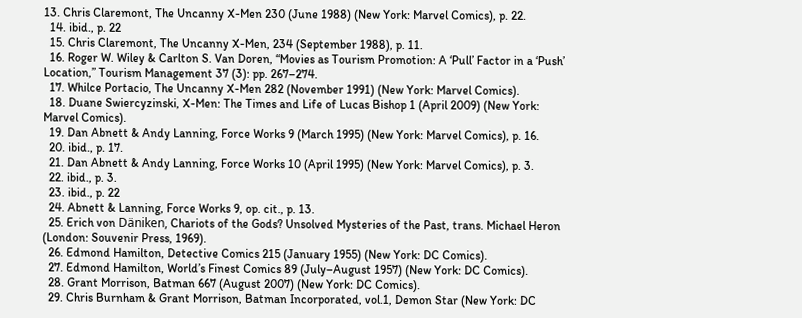13. Chris Claremont, The Uncanny X-Men 230 (June 1988) (New York: Marvel Comics), p. 22.
  14. ibid., p. 22
  15. Chris Claremont, The Uncanny X-Men, 234 (September 1988), p. 11.
  16. Roger W. Wiley & Carlton S. Van Doren, “Movies as Tourism Promotion: A ‘Pull’ Factor in a ‘Push’ Location,” Tourism Management 37 (3): pp. 267–274.
  17. Whilce Portacio, The Uncanny X-Men 282 (November 1991) (New York: Marvel Comics).
  18. Duane Swiercyzinski, X-Men: The Times and Life of Lucas Bishop 1 (April 2009) (New York: Marvel Comics).
  19. Dan Abnett & Andy Lanning, Force Works 9 (March 1995) (New York: Marvel Comics), p. 16.
  20. ibid., p. 17.
  21. Dan Abnett & Andy Lanning, Force Works 10 (April 1995) (New York: Marvel Comics), p. 3.
  22. ibid., p. 3.
  23. ibid., p. 22
  24. Abnett & Lanning, Force Works 9, op. cit., p. 13.
  25. Erich von Däniken, Chariots of the Gods? Unsolved Mysteries of the Past, trans. Michael Heron (London: Souvenir Press, 1969).
  26. Edmond Hamilton, Detective Comics 215 (January 1955) (New York: DC Comics).
  27. Edmond Hamilton, World’s Finest Comics 89 (July–August 1957) (New York: DC Comics).
  28. Grant Morrison, Batman 667 (August 2007) (New York: DC Comics).
  29. Chris Burnham & Grant Morrison, Batman Incorporated, vol.1, Demon Star (New York: DC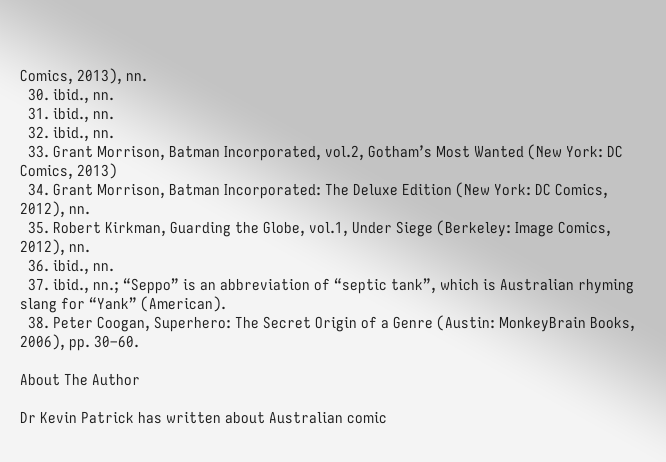Comics, 2013), nn.
  30. ibid., nn.
  31. ibid., nn.
  32. ibid., nn.
  33. Grant Morrison, Batman Incorporated, vol.2, Gotham’s Most Wanted (New York: DC Comics, 2013)
  34. Grant Morrison, Batman Incorporated: The Deluxe Edition (New York: DC Comics, 2012), nn.
  35. Robert Kirkman, Guarding the Globe, vol.1, Under Siege (Berkeley: Image Comics, 2012), nn.
  36. ibid., nn.
  37. ibid., nn.; “Seppo” is an abbreviation of “septic tank”, which is Australian rhyming slang for “Yank” (American).
  38. Peter Coogan, Superhero: The Secret Origin of a Genre (Austin: MonkeyBrain Books, 2006), pp. 30–60.

About The Author

Dr Kevin Patrick has written about Australian comic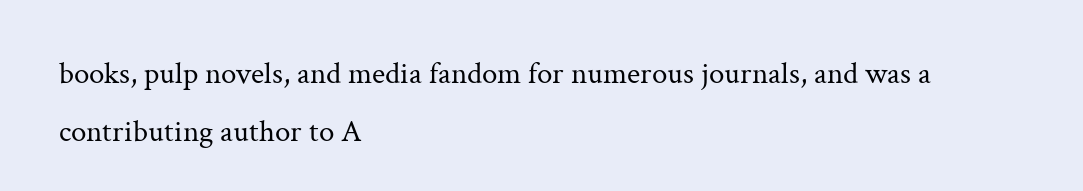books, pulp novels, and media fandom for numerous journals, and was a contributing author to A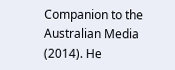Companion to the Australian Media (2014). He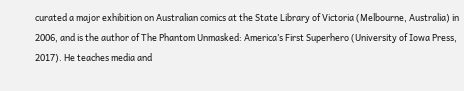curated a major exhibition on Australian comics at the State Library of Victoria (Melbourne, Australia) in 2006, and is the author of The Phantom Unmasked: America’s First Superhero (University of Iowa Press, 2017). He teaches media and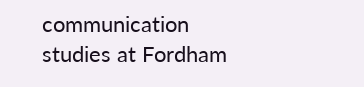communication studies at Fordham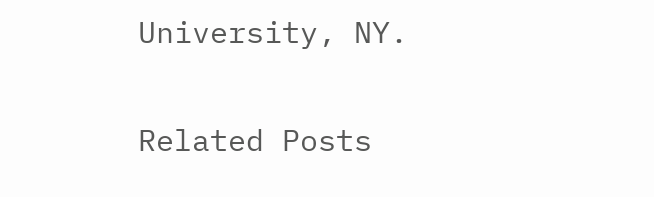University, NY.

Related Posts